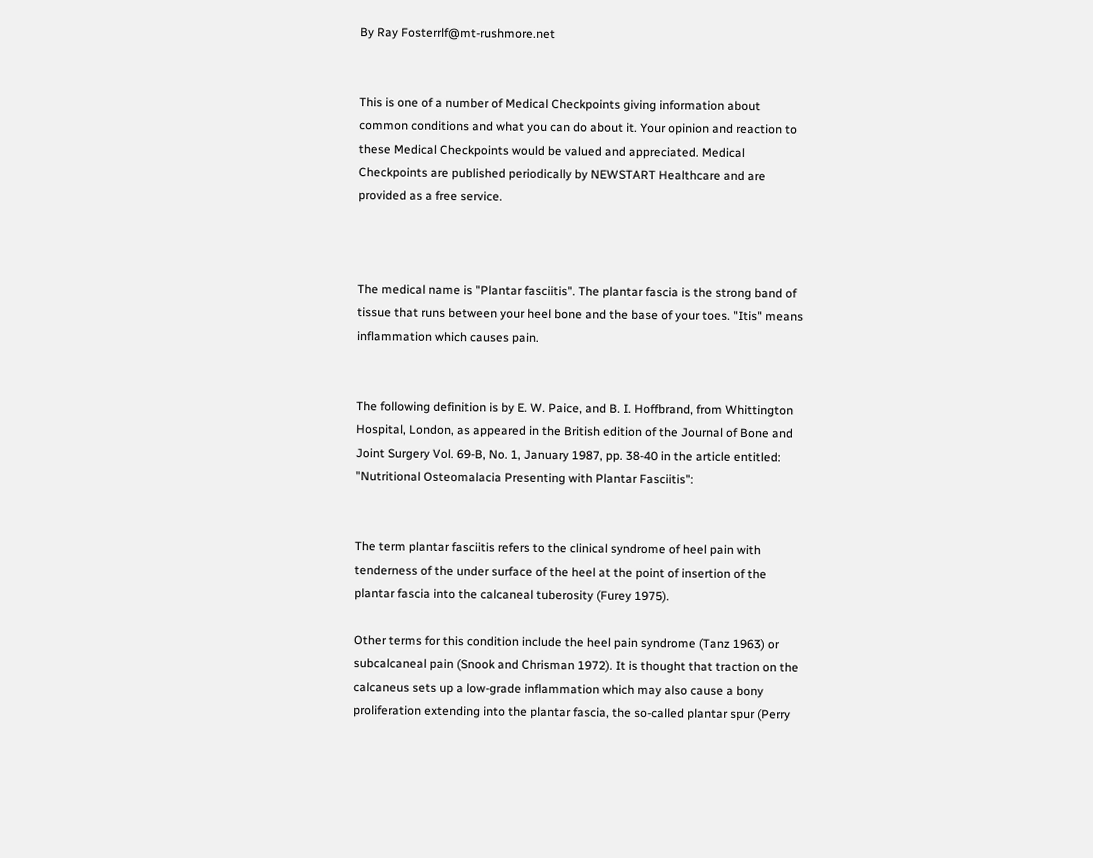By Ray Fosterrlf@mt-rushmore.net


This is one of a number of Medical Checkpoints giving information about common conditions and what you can do about it. Your opinion and reaction to these Medical Checkpoints would be valued and appreciated. Medical Checkpoints are published periodically by NEWSTART Healthcare and are provided as a free service.



The medical name is "Plantar fasciitis". The plantar fascia is the strong band of tissue that runs between your heel bone and the base of your toes. "Itis" means inflammation which causes pain.


The following definition is by E. W. Paice, and B. I. Hoffbrand, from Whittington Hospital, London, as appeared in the British edition of the Journal of Bone and Joint Surgery Vol. 69-B, No. 1, January 1987, pp. 38-40 in the article entitled: "Nutritional Osteomalacia Presenting with Plantar Fasciitis":


The term plantar fasciitis refers to the clinical syndrome of heel pain with tenderness of the under surface of the heel at the point of insertion of the plantar fascia into the calcaneal tuberosity (Furey 1975).

Other terms for this condition include the heel pain syndrome (Tanz 1963) or subcalcaneal pain (Snook and Chrisman 1972). It is thought that traction on the calcaneus sets up a low-grade inflammation which may also cause a bony proliferation extending into the plantar fascia, the so-called plantar spur (Perry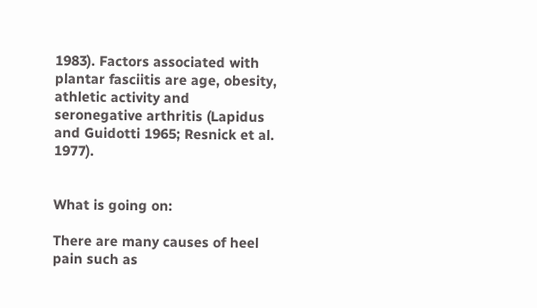1983). Factors associated with plantar fasciitis are age, obesity, athletic activity and seronegative arthritis (Lapidus and Guidotti 1965; Resnick et al. 1977).


What is going on:

There are many causes of heel pain such as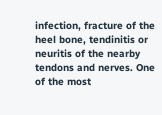infection, fracture of the heel bone, tendinitis or neuritis of the nearby tendons and nerves. One of the most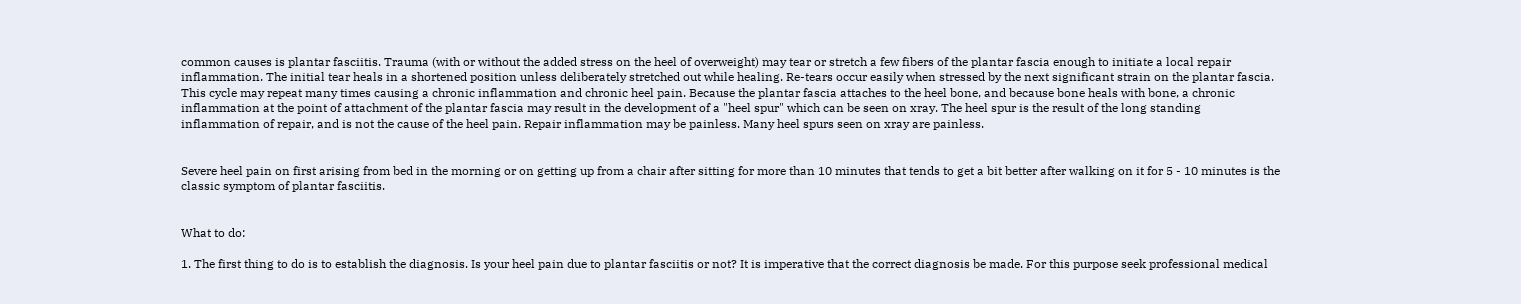common causes is plantar fasciitis. Trauma (with or without the added stress on the heel of overweight) may tear or stretch a few fibers of the plantar fascia enough to initiate a local repair inflammation. The initial tear heals in a shortened position unless deliberately stretched out while healing. Re-tears occur easily when stressed by the next significant strain on the plantar fascia. This cycle may repeat many times causing a chronic inflammation and chronic heel pain. Because the plantar fascia attaches to the heel bone, and because bone heals with bone, a chronic inflammation at the point of attachment of the plantar fascia may result in the development of a "heel spur" which can be seen on xray. The heel spur is the result of the long standing inflammation of repair, and is not the cause of the heel pain. Repair inflammation may be painless. Many heel spurs seen on xray are painless.


Severe heel pain on first arising from bed in the morning or on getting up from a chair after sitting for more than 10 minutes that tends to get a bit better after walking on it for 5 - 10 minutes is the classic symptom of plantar fasciitis.


What to do:

1. The first thing to do is to establish the diagnosis. Is your heel pain due to plantar fasciitis or not? It is imperative that the correct diagnosis be made. For this purpose seek professional medical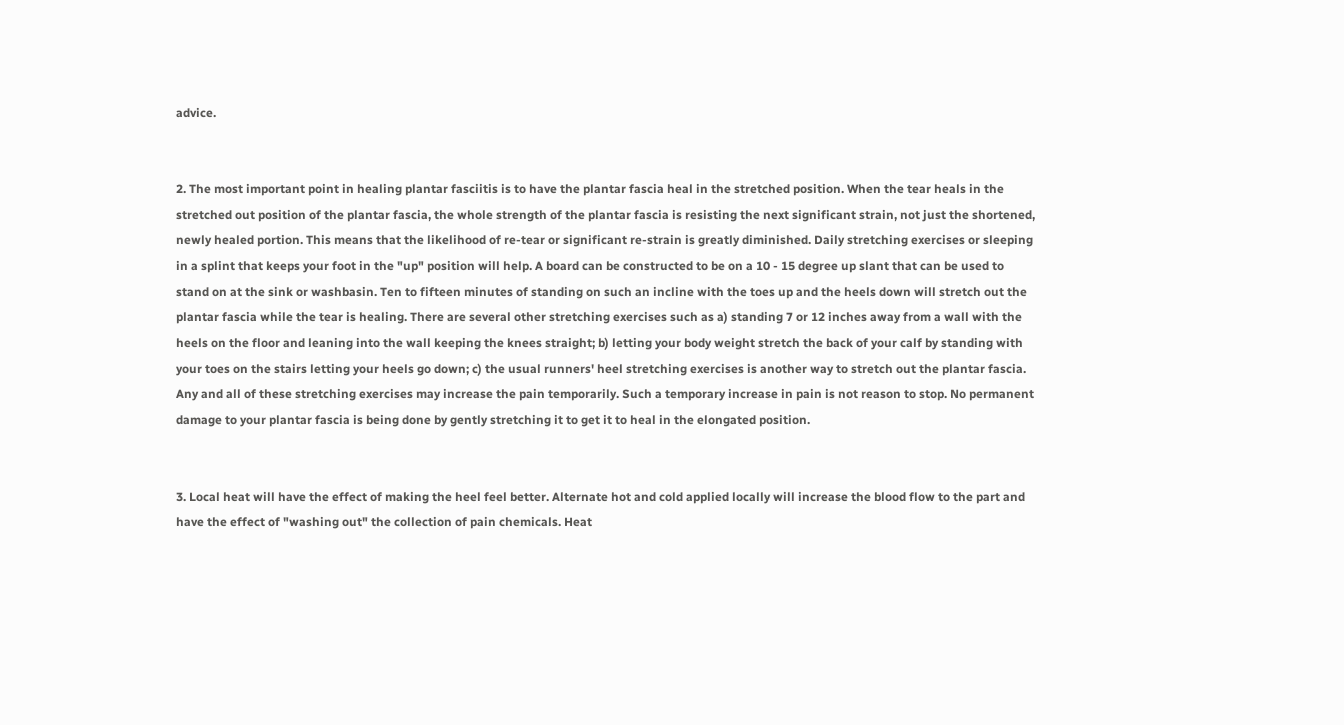advice.


2. The most important point in healing plantar fasciitis is to have the plantar fascia heal in the stretched position. When the tear heals in the stretched out position of the plantar fascia, the whole strength of the plantar fascia is resisting the next significant strain, not just the shortened, newly healed portion. This means that the likelihood of re-tear or significant re-strain is greatly diminished. Daily stretching exercises or sleeping in a splint that keeps your foot in the "up" position will help. A board can be constructed to be on a 10 - 15 degree up slant that can be used to stand on at the sink or washbasin. Ten to fifteen minutes of standing on such an incline with the toes up and the heels down will stretch out the plantar fascia while the tear is healing. There are several other stretching exercises such as a) standing 7 or 12 inches away from a wall with the heels on the floor and leaning into the wall keeping the knees straight; b) letting your body weight stretch the back of your calf by standing with your toes on the stairs letting your heels go down; c) the usual runners' heel stretching exercises is another way to stretch out the plantar fascia. Any and all of these stretching exercises may increase the pain temporarily. Such a temporary increase in pain is not reason to stop. No permanent damage to your plantar fascia is being done by gently stretching it to get it to heal in the elongated position.


3. Local heat will have the effect of making the heel feel better. Alternate hot and cold applied locally will increase the blood flow to the part and have the effect of "washing out" the collection of pain chemicals. Heat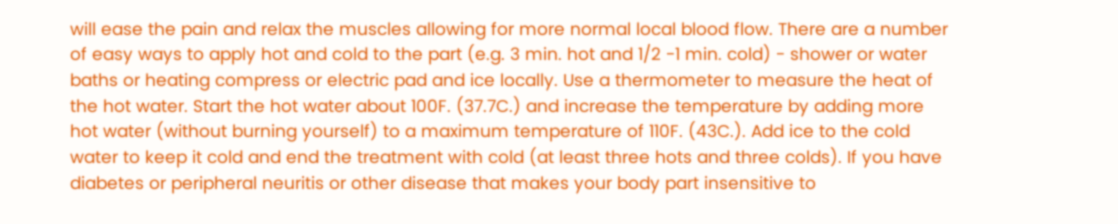will ease the pain and relax the muscles allowing for more normal local blood flow. There are a number of easy ways to apply hot and cold to the part (e.g. 3 min. hot and 1/2 -1 min. cold) - shower or water baths or heating compress or electric pad and ice locally. Use a thermometer to measure the heat of the hot water. Start the hot water about 100F. (37.7C.) and increase the temperature by adding more hot water (without burning yourself) to a maximum temperature of 110F. (43C.). Add ice to the cold water to keep it cold and end the treatment with cold (at least three hots and three colds). If you have diabetes or peripheral neuritis or other disease that makes your body part insensitive to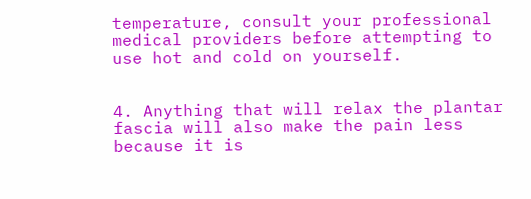temperature, consult your professional medical providers before attempting to use hot and cold on yourself.


4. Anything that will relax the plantar fascia will also make the pain less because it is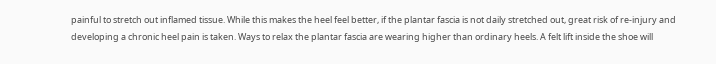painful to stretch out inflamed tissue. While this makes the heel feel better, if the plantar fascia is not daily stretched out, great risk of re-injury and developing a chronic heel pain is taken. Ways to relax the plantar fascia are wearing higher than ordinary heels. A felt lift inside the shoe will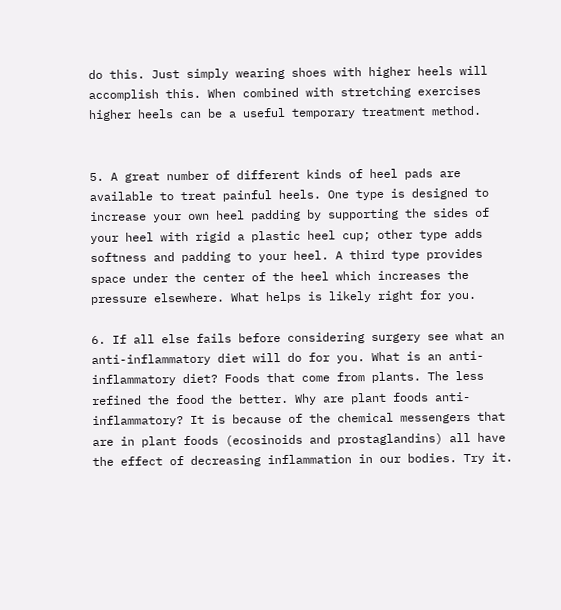do this. Just simply wearing shoes with higher heels will accomplish this. When combined with stretching exercises higher heels can be a useful temporary treatment method.


5. A great number of different kinds of heel pads are available to treat painful heels. One type is designed to increase your own heel padding by supporting the sides of your heel with rigid a plastic heel cup; other type adds softness and padding to your heel. A third type provides space under the center of the heel which increases the pressure elsewhere. What helps is likely right for you.

6. If all else fails before considering surgery see what an anti-inflammatory diet will do for you. What is an anti-inflammatory diet? Foods that come from plants. The less refined the food the better. Why are plant foods anti-inflammatory? It is because of the chemical messengers that are in plant foods (ecosinoids and prostaglandins) all have the effect of decreasing inflammation in our bodies. Try it.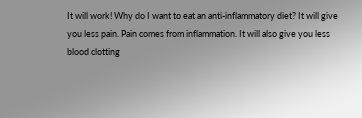It will work! Why do I want to eat an anti-inflammatory diet? It will give you less pain. Pain comes from inflammation. It will also give you less blood clotting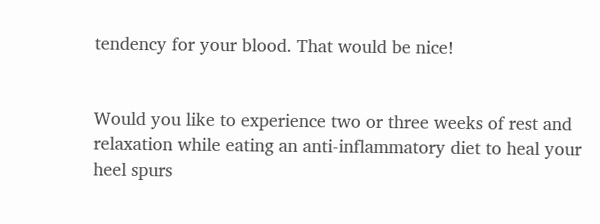tendency for your blood. That would be nice!


Would you like to experience two or three weeks of rest and relaxation while eating an anti-inflammatory diet to heal your heel spurs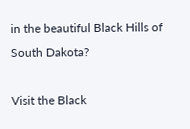in the beautiful Black Hills of South Dakota?

Visit the Black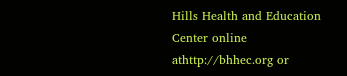Hills Health and Education Center online athttp://bhhec.org or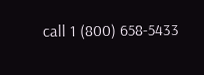call 1 (800) 658-5433